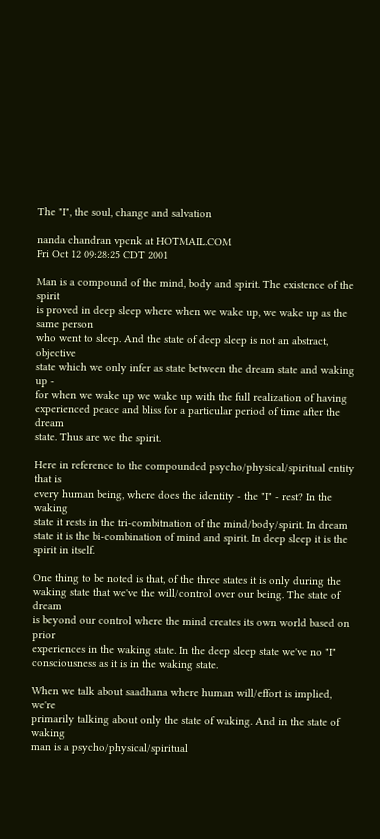The "I", the soul, change and salvation

nanda chandran vpcnk at HOTMAIL.COM
Fri Oct 12 09:28:25 CDT 2001

Man is a compound of the mind, body and spirit. The existence of the spirit
is proved in deep sleep where when we wake up, we wake up as the same person
who went to sleep. And the state of deep sleep is not an abstract, objective
state which we only infer as state between the dream state and waking up -
for when we wake up we wake up with the full realization of having
experienced peace and bliss for a particular period of time after the dream
state. Thus are we the spirit.

Here in reference to the compounded psycho/physical/spiritual entity that is
every human being, where does the identity - the "I" - rest? In the waking
state it rests in the tri-combitnation of the mind/body/spirit. In dream
state it is the bi-combination of mind and spirit. In deep sleep it is the
spirit in itself.

One thing to be noted is that, of the three states it is only during the
waking state that we've the will/control over our being. The state of dream
is beyond our control where the mind creates its own world based on prior
experiences in the waking state. In the deep sleep state we've no "I"
consciousness as it is in the waking state.

When we talk about saadhana where human will/effort is implied, we're
primarily talking about only the state of waking. And in the state of waking
man is a psycho/physical/spiritual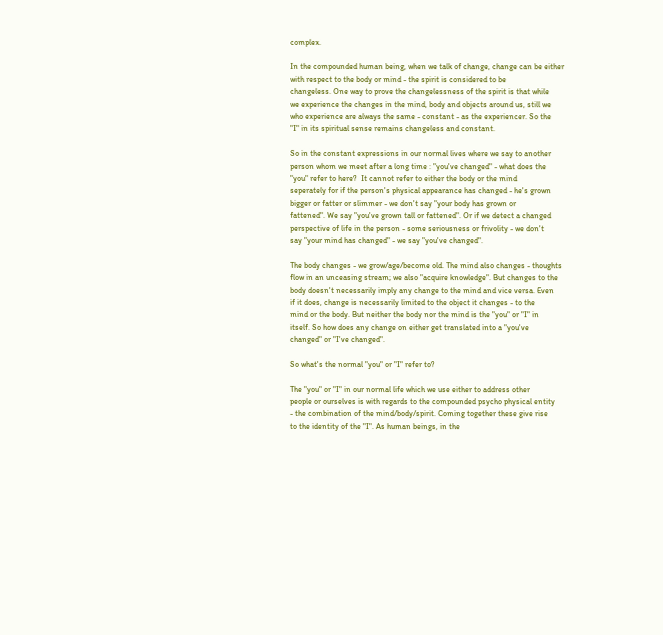complex.

In the compounded human being, when we talk of change, change can be either
with respect to the body or mind - the spirit is considered to be
changeless. One way to prove the changelessness of the spirit is that while
we experience the changes in the mind, body and objects around us, still we
who experience are always the same - constant - as the experiencer. So the
"I" in its spiritual sense remains changeless and constant.

So in the constant expressions in our normal lives where we say to another
person whom we meet after a long time : "you've changed" - what does the
"you" refer to here?  It cannot refer to either the body or the mind
seperately for if the person's physical appearance has changed - he's grown
bigger or fatter or slimmer - we don't say "your body has grown or
fattened". We say "you've grown tall or fattened". Or if we detect a changed
perspective of life in the person - some seriousness or frivolity - we don't
say "your mind has changed" - we say "you've changed".

The body changes - we grow/age/become old. The mind also changes - thoughts
flow in an unceasing stream; we also "acquire knowledge". But changes to the
body doesn't necessarily imply any change to the mind and vice versa. Even
if it does, change is necessarily limited to the object it changes - to the
mind or the body. But neither the body nor the mind is the "you" or "I" in
itself. So how does any change on either get translated into a "you've
changed" or "I've changed".

So what's the normal "you" or "I" refer to?

The "you" or "I" in our normal life which we use either to address other
people or ourselves is with regards to the compounded psycho physical entity
- the combination of the mind/body/spirit. Coming together these give rise
to the identity of the "I". As human beings, in the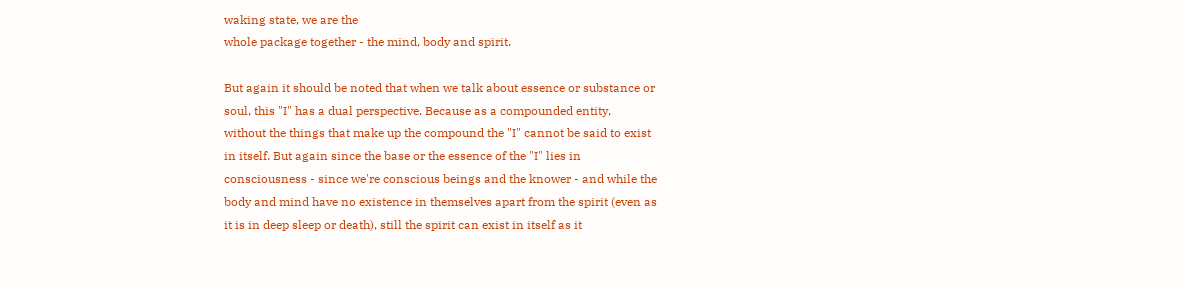waking state, we are the
whole package together - the mind, body and spirit.

But again it should be noted that when we talk about essence or substance or
soul, this "I" has a dual perspective. Because as a compounded entity,
without the things that make up the compound the "I" cannot be said to exist
in itself. But again since the base or the essence of the "I" lies in
consciousness - since we're conscious beings and the knower - and while the
body and mind have no existence in themselves apart from the spirit (even as
it is in deep sleep or death), still the spirit can exist in itself as it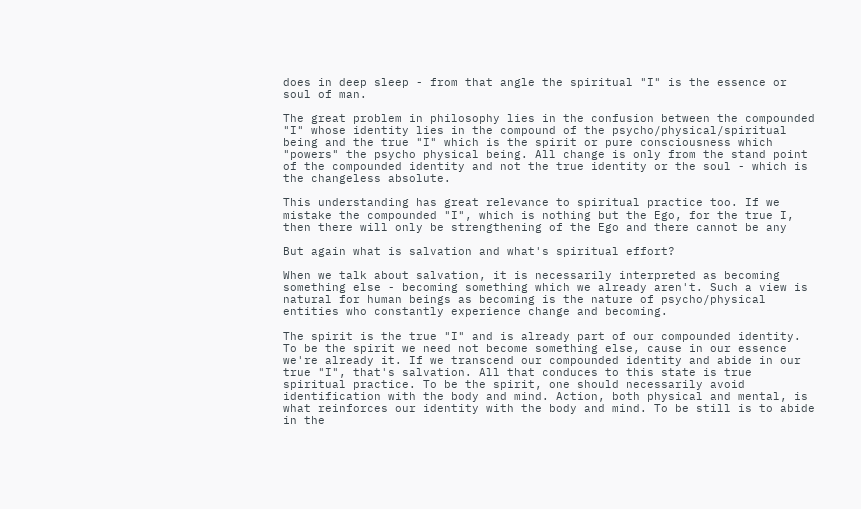does in deep sleep - from that angle the spiritual "I" is the essence or
soul of man.

The great problem in philosophy lies in the confusion between the compounded
"I" whose identity lies in the compound of the psycho/physical/spiritual
being and the true "I" which is the spirit or pure consciousness which
"powers" the psycho physical being. All change is only from the stand point
of the compounded identity and not the true identity or the soul - which is
the changeless absolute.

This understanding has great relevance to spiritual practice too. If we
mistake the compounded "I", which is nothing but the Ego, for the true I,
then there will only be strengthening of the Ego and there cannot be any

But again what is salvation and what's spiritual effort?

When we talk about salvation, it is necessarily interpreted as becoming
something else - becoming something which we already aren't. Such a view is
natural for human beings as becoming is the nature of psycho/physical
entities who constantly experience change and becoming.

The spirit is the true "I" and is already part of our compounded identity.
To be the spirit we need not become something else, cause in our essence
we're already it. If we transcend our compounded identity and abide in our
true "I", that's salvation. All that conduces to this state is true
spiritual practice. To be the spirit, one should necessarily avoid
identification with the body and mind. Action, both physical and mental, is
what reinforces our identity with the body and mind. To be still is to abide
in the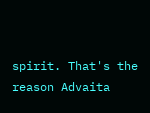spirit. That's the reason Advaita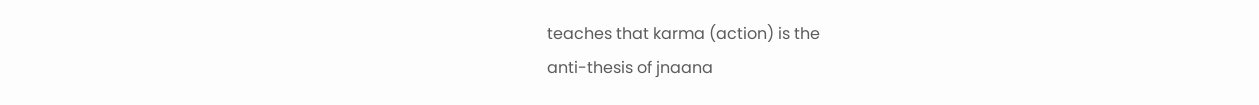teaches that karma (action) is the
anti-thesis of jnaana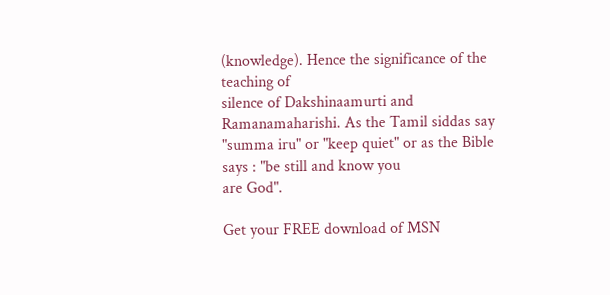(knowledge). Hence the significance of the teaching of
silence of Dakshinaamurti and Ramanamaharishi. As the Tamil siddas say
"summa iru" or "keep quiet" or as the Bible says : "be still and know you
are God".

Get your FREE download of MSN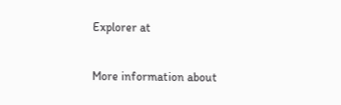Explorer at

More information about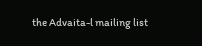the Advaita-l mailing list